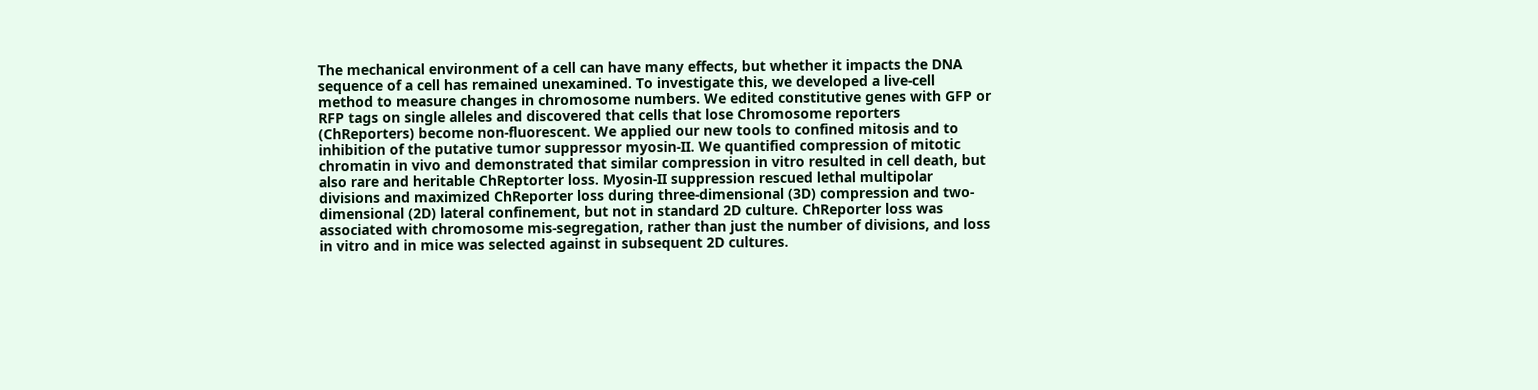The mechanical environment of a cell can have many effects, but whether it impacts the DNA sequence of a cell has remained unexamined. To investigate this, we developed a live-cell method to measure changes in chromosome numbers. We edited constitutive genes with GFP or RFP tags on single alleles and discovered that cells that lose Chromosome reporters (ChReporters) become non-fluorescent. We applied our new tools to confined mitosis and to inhibition of the putative tumor suppressor myosin-II. We quantified compression of mitotic chromatin in vivo and demonstrated that similar compression in vitro resulted in cell death, but also rare and heritable ChReptorter loss. Myosin-II suppression rescued lethal multipolar divisions and maximized ChReporter loss during three-dimensional (3D) compression and two-dimensional (2D) lateral confinement, but not in standard 2D culture. ChReporter loss was associated with chromosome mis-segregation, rather than just the number of divisions, and loss in vitro and in mice was selected against in subsequent 2D cultures.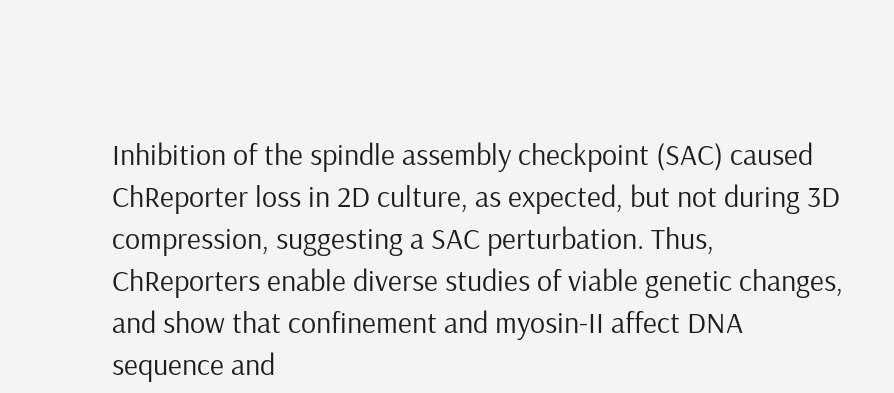Inhibition of the spindle assembly checkpoint (SAC) caused ChReporter loss in 2D culture, as expected, but not during 3D compression, suggesting a SAC perturbation. Thus, ChReporters enable diverse studies of viable genetic changes, and show that confinement and myosin-II affect DNA sequence and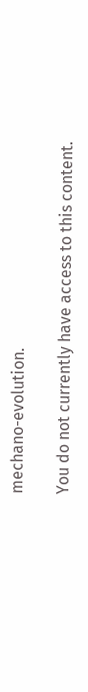mechano-evolution.

You do not currently have access to this content.